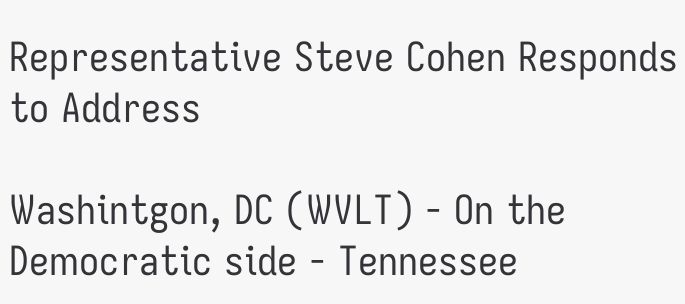Representative Steve Cohen Responds to Address

Washintgon, DC (WVLT) - On the Democratic side - Tennessee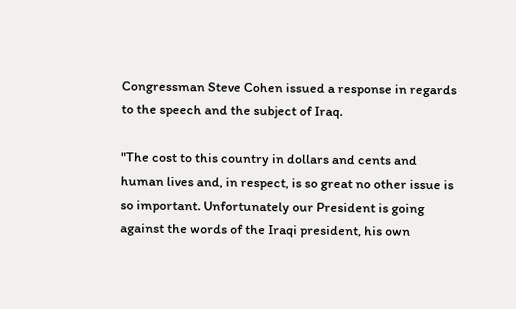Congressman Steve Cohen issued a response in regards to the speech and the subject of Iraq.

"The cost to this country in dollars and cents and human lives and, in respect, is so great no other issue is so important. Unfortunately our President is going against the words of the Iraqi president, his own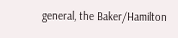general, the Baker/Hamilton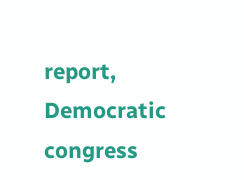report, Democratic congress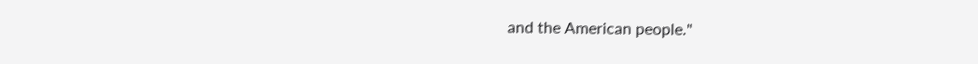and the American people."